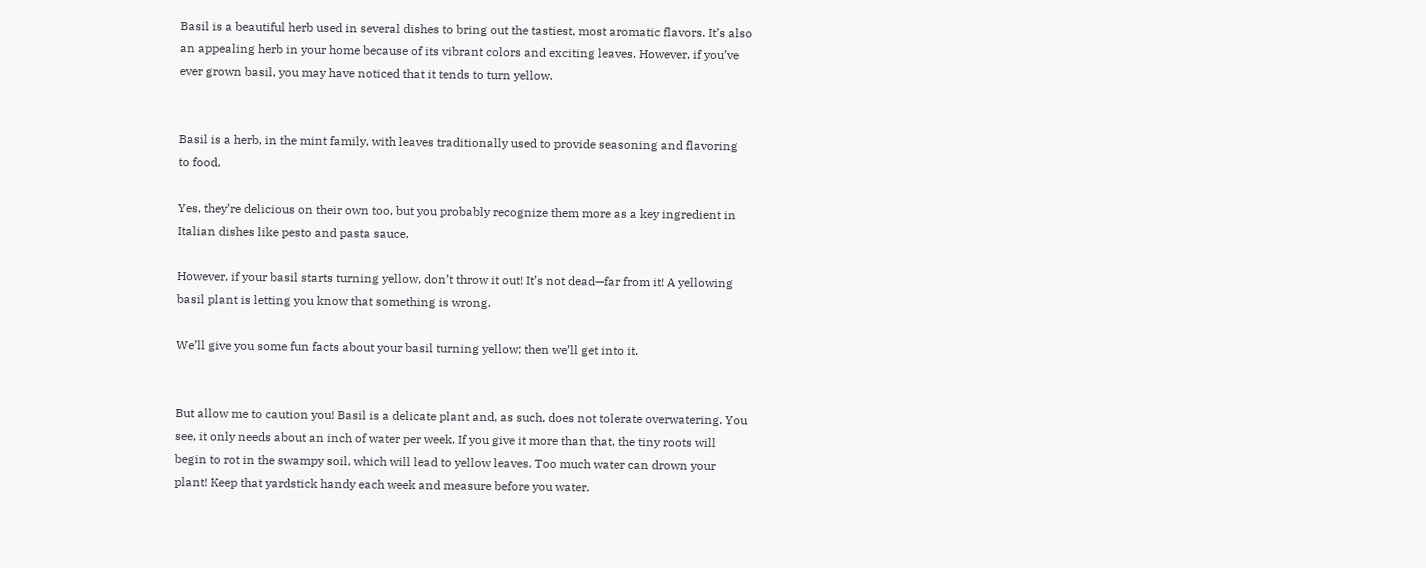Basil is a beautiful herb used in several dishes to bring out the tastiest, most aromatic flavors. It’s also an appealing herb in your home because of its vibrant colors and exciting leaves. However, if you’ve ever grown basil, you may have noticed that it tends to turn yellow.


Basil is a herb, in the mint family, with leaves traditionally used to provide seasoning and flavoring to food.

Yes, they’re delicious on their own too, but you probably recognize them more as a key ingredient in Italian dishes like pesto and pasta sauce.

However, if your basil starts turning yellow, don’t throw it out! It’s not dead—far from it! A yellowing basil plant is letting you know that something is wrong.

We’ll give you some fun facts about your basil turning yellow; then we’ll get into it.


But allow me to caution you! Basil is a delicate plant and, as such, does not tolerate overwatering. You see, it only needs about an inch of water per week. If you give it more than that, the tiny roots will begin to rot in the swampy soil, which will lead to yellow leaves. Too much water can drown your plant! Keep that yardstick handy each week and measure before you water.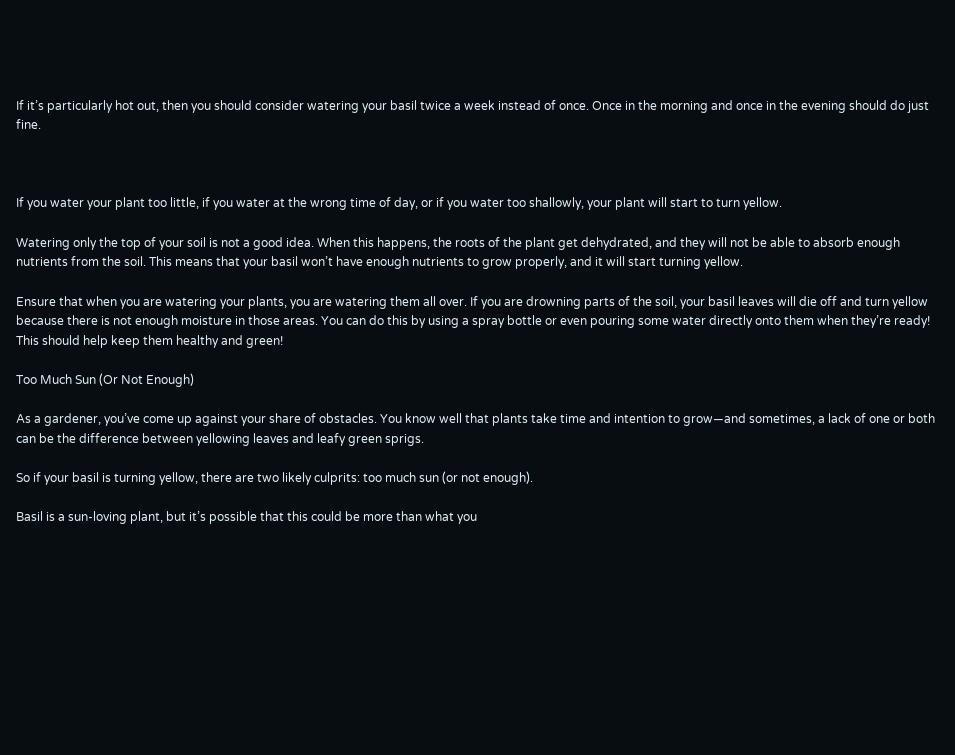If it’s particularly hot out, then you should consider watering your basil twice a week instead of once. Once in the morning and once in the evening should do just fine.



If you water your plant too little, if you water at the wrong time of day, or if you water too shallowly, your plant will start to turn yellow.

Watering only the top of your soil is not a good idea. When this happens, the roots of the plant get dehydrated, and they will not be able to absorb enough nutrients from the soil. This means that your basil won’t have enough nutrients to grow properly, and it will start turning yellow.

Ensure that when you are watering your plants, you are watering them all over. If you are drowning parts of the soil, your basil leaves will die off and turn yellow because there is not enough moisture in those areas. You can do this by using a spray bottle or even pouring some water directly onto them when they’re ready! This should help keep them healthy and green!

Too Much Sun (Or Not Enough)

As a gardener, you’ve come up against your share of obstacles. You know well that plants take time and intention to grow—and sometimes, a lack of one or both can be the difference between yellowing leaves and leafy green sprigs.

So if your basil is turning yellow, there are two likely culprits: too much sun (or not enough).

Basil is a sun-loving plant, but it’s possible that this could be more than what you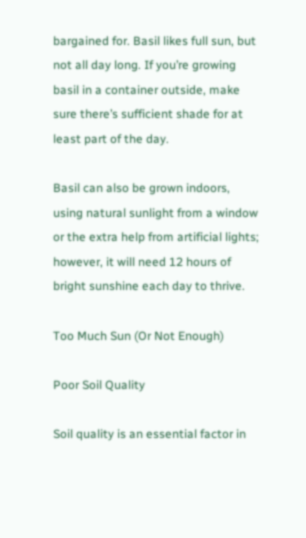bargained for. Basil likes full sun, but not all day long. If you’re growing basil in a container outside, make sure there’s sufficient shade for at least part of the day.

Basil can also be grown indoors, using natural sunlight from a window or the extra help from artificial lights; however, it will need 12 hours of bright sunshine each day to thrive.

Too Much Sun (Or Not Enough)

Poor Soil Quality

Soil quality is an essential factor in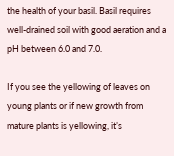the health of your basil. Basil requires well-drained soil with good aeration and a pH between 6.0 and 7.0.

If you see the yellowing of leaves on young plants or if new growth from mature plants is yellowing, it’s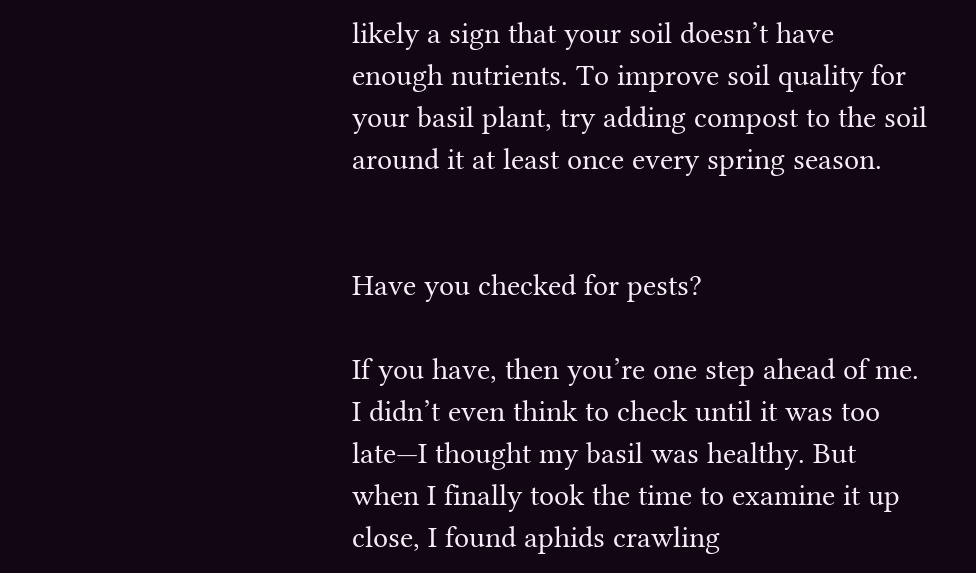likely a sign that your soil doesn’t have enough nutrients. To improve soil quality for your basil plant, try adding compost to the soil around it at least once every spring season.


Have you checked for pests?

If you have, then you’re one step ahead of me. I didn’t even think to check until it was too late—I thought my basil was healthy. But when I finally took the time to examine it up close, I found aphids crawling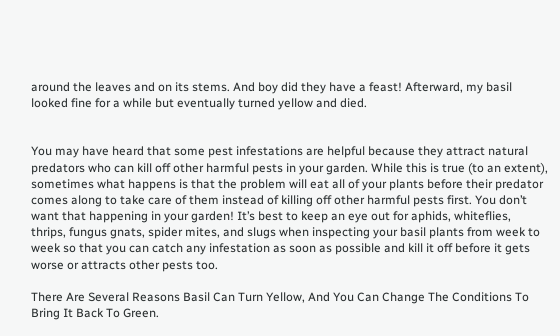around the leaves and on its stems. And boy did they have a feast! Afterward, my basil looked fine for a while but eventually turned yellow and died.


You may have heard that some pest infestations are helpful because they attract natural predators who can kill off other harmful pests in your garden. While this is true (to an extent), sometimes what happens is that the problem will eat all of your plants before their predator comes along to take care of them instead of killing off other harmful pests first. You don’t want that happening in your garden! It’s best to keep an eye out for aphids, whiteflies, thrips, fungus gnats, spider mites, and slugs when inspecting your basil plants from week to week so that you can catch any infestation as soon as possible and kill it off before it gets worse or attracts other pests too.

There Are Several Reasons Basil Can Turn Yellow, And You Can Change The Conditions To Bring It Back To Green.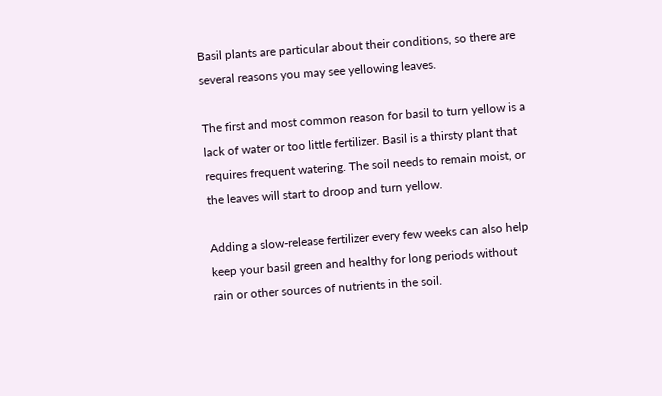Basil plants are particular about their conditions, so there are several reasons you may see yellowing leaves.

The first and most common reason for basil to turn yellow is a lack of water or too little fertilizer. Basil is a thirsty plant that requires frequent watering. The soil needs to remain moist, or the leaves will start to droop and turn yellow.

Adding a slow-release fertilizer every few weeks can also help keep your basil green and healthy for long periods without rain or other sources of nutrients in the soil.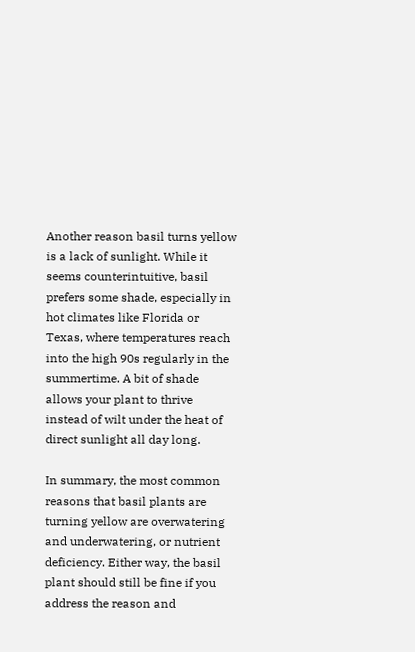Another reason basil turns yellow is a lack of sunlight. While it seems counterintuitive, basil prefers some shade, especially in hot climates like Florida or Texas, where temperatures reach into the high 90s regularly in the summertime. A bit of shade allows your plant to thrive instead of wilt under the heat of direct sunlight all day long.

In summary, the most common reasons that basil plants are turning yellow are overwatering and underwatering, or nutrient deficiency. Either way, the basil plant should still be fine if you address the reason and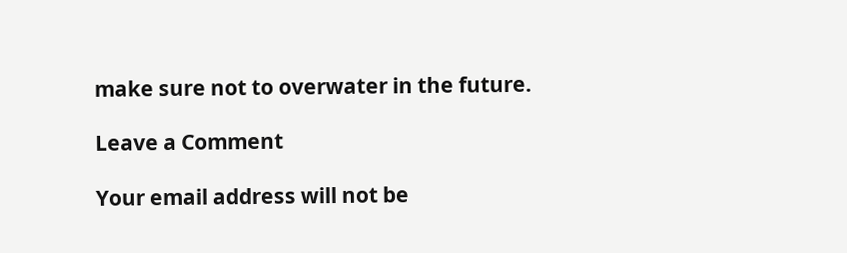make sure not to overwater in the future.

Leave a Comment

Your email address will not be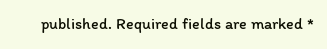published. Required fields are marked *